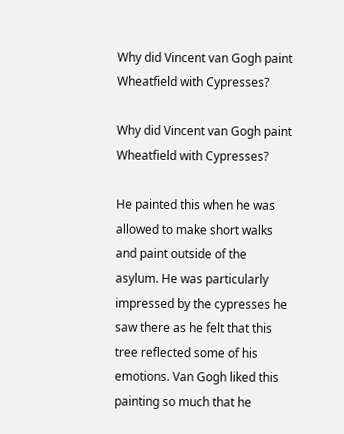Why did Vincent van Gogh paint Wheatfield with Cypresses?

Why did Vincent van Gogh paint Wheatfield with Cypresses?

He painted this when he was allowed to make short walks and paint outside of the asylum. He was particularly impressed by the cypresses he saw there as he felt that this tree reflected some of his emotions. Van Gogh liked this painting so much that he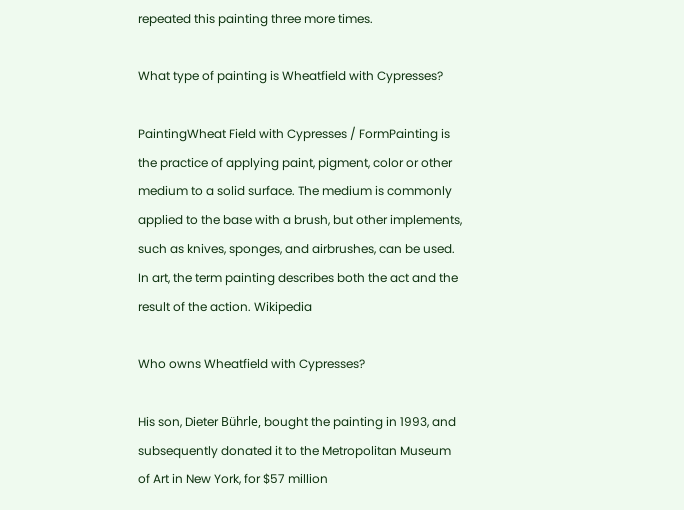repeated this painting three more times.

What type of painting is Wheatfield with Cypresses?

PaintingWheat Field with Cypresses / FormPainting is the practice of applying paint, pigment, color or other medium to a solid surface. The medium is commonly applied to the base with a brush, but other implements, such as knives, sponges, and airbrushes, can be used.
In art, the term painting describes both the act and the result of the action. Wikipedia

Who owns Wheatfield with Cypresses?

His son, Dieter Bührle, bought the painting in 1993, and subsequently donated it to the Metropolitan Museum of Art in New York, for $57 million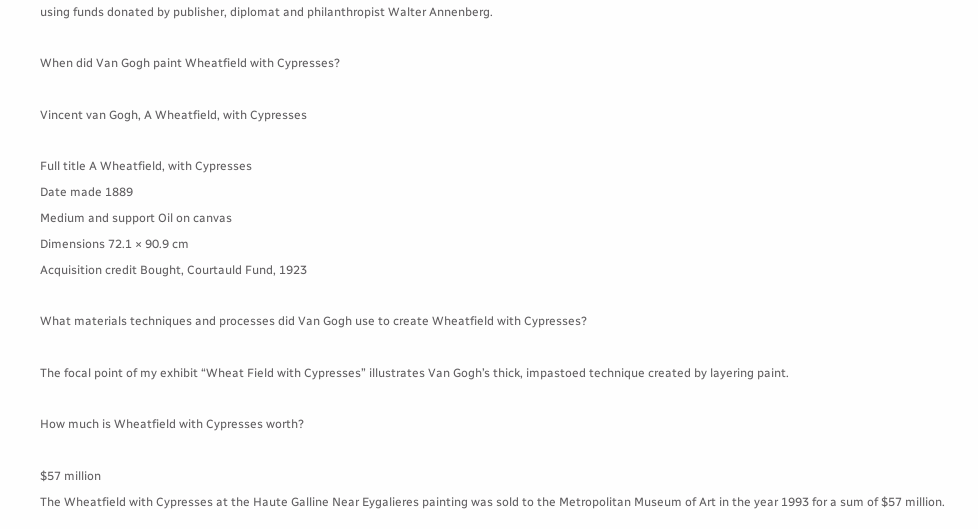using funds donated by publisher, diplomat and philanthropist Walter Annenberg.

When did Van Gogh paint Wheatfield with Cypresses?

Vincent van Gogh, A Wheatfield, with Cypresses

Full title A Wheatfield, with Cypresses
Date made 1889
Medium and support Oil on canvas
Dimensions 72.1 × 90.9 cm
Acquisition credit Bought, Courtauld Fund, 1923

What materials techniques and processes did Van Gogh use to create Wheatfield with Cypresses?

The focal point of my exhibit “Wheat Field with Cypresses” illustrates Van Gogh’s thick, impastoed technique created by layering paint.

How much is Wheatfield with Cypresses worth?

$57 million
The Wheatfield with Cypresses at the Haute Galline Near Eygalieres painting was sold to the Metropolitan Museum of Art in the year 1993 for a sum of $57 million.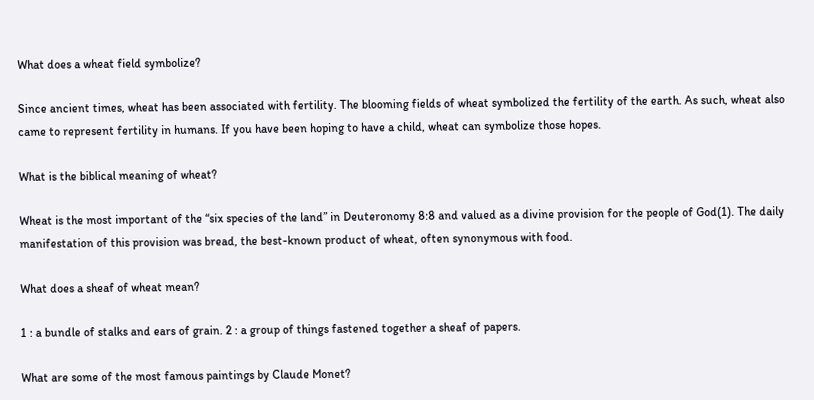What does a wheat field symbolize?

Since ancient times, wheat has been associated with fertility. The blooming fields of wheat symbolized the fertility of the earth. As such, wheat also came to represent fertility in humans. If you have been hoping to have a child, wheat can symbolize those hopes.

What is the biblical meaning of wheat?

Wheat is the most important of the “six species of the land” in Deuteronomy 8:8 and valued as a divine provision for the people of God(1). The daily manifestation of this provision was bread, the best-known product of wheat, often synonymous with food.

What does a sheaf of wheat mean?

1 : a bundle of stalks and ears of grain. 2 : a group of things fastened together a sheaf of papers.

What are some of the most famous paintings by Claude Monet?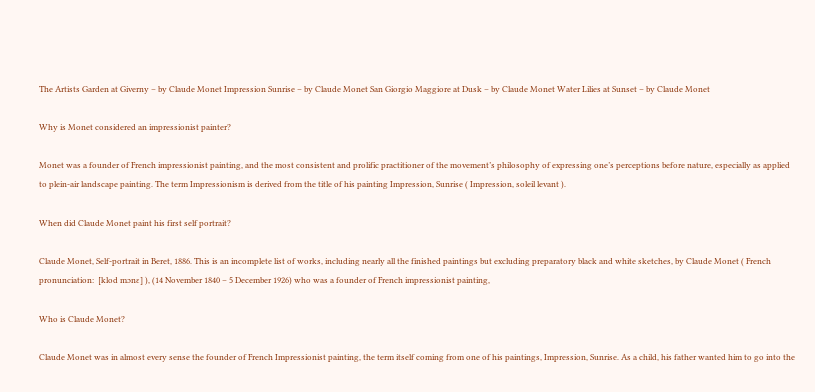The Artists Garden at Giverny – by Claude Monet Impression Sunrise – by Claude Monet San Giorgio Maggiore at Dusk – by Claude Monet Water Lilies at Sunset – by Claude Monet

Why is Monet considered an impressionist painter?

Monet was a founder of French impressionist painting, and the most consistent and prolific practitioner of the movement’s philosophy of expressing one’s perceptions before nature, especially as applied to plein-air landscape painting. The term Impressionism is derived from the title of his painting Impression, Sunrise ( Impression, soleil levant ).

When did Claude Monet paint his first self portrait?

Claude Monet, Self-portrait in Beret, 1886. This is an incomplete list of works, including nearly all the finished paintings but excluding preparatory black and white sketches, by Claude Monet ( French pronunciation:  [klod mɔnɛ] ), (14 November 1840 – 5 December 1926) who was a founder of French impressionist painting,

Who is Claude Monet?

Claude Monet was in almost every sense the founder of French Impressionist painting, the term itself coming from one of his paintings, Impression, Sunrise. As a child, his father wanted him to go into the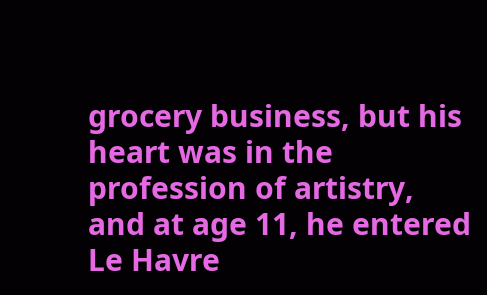grocery business, but his heart was in the profession of artistry, and at age 11, he entered Le Havre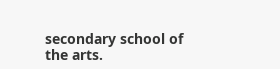secondary school of the arts.